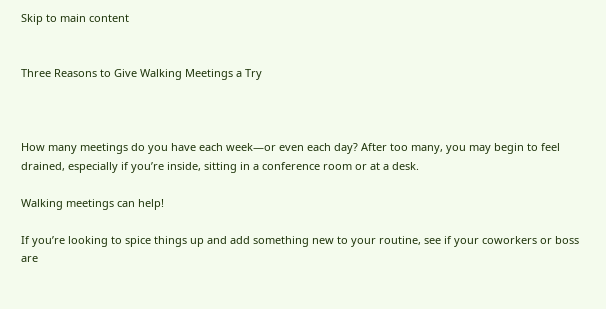Skip to main content


Three Reasons to Give Walking Meetings a Try



How many meetings do you have each week—or even each day? After too many, you may begin to feel drained, especially if you’re inside, sitting in a conference room or at a desk.

Walking meetings can help!

If you’re looking to spice things up and add something new to your routine, see if your coworkers or boss are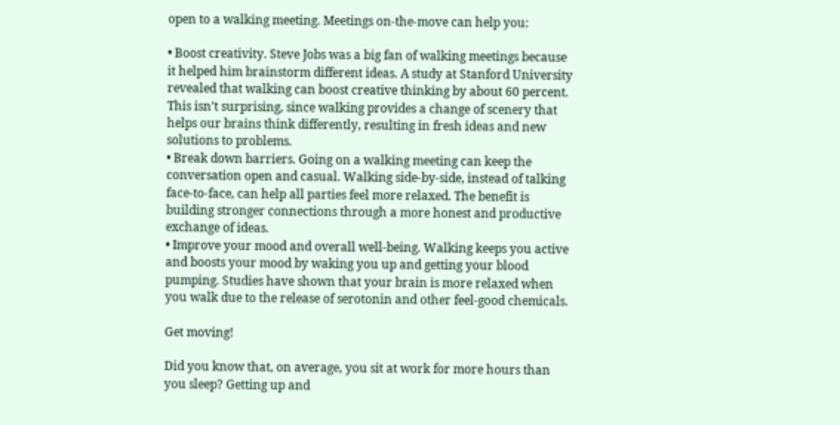open to a walking meeting. Meetings on-the-move can help you:

• Boost creativity. Steve Jobs was a big fan of walking meetings because it helped him brainstorm different ideas. A study at Stanford University revealed that walking can boost creative thinking by about 60 percent. This isn’t surprising, since walking provides a change of scenery that helps our brains think differently, resulting in fresh ideas and new solutions to problems.
• Break down barriers. Going on a walking meeting can keep the conversation open and casual. Walking side-by-side, instead of talking face-to-face, can help all parties feel more relaxed. The benefit is building stronger connections through a more honest and productive exchange of ideas.
• Improve your mood and overall well-being. Walking keeps you active and boosts your mood by waking you up and getting your blood pumping. Studies have shown that your brain is more relaxed when you walk due to the release of serotonin and other feel-good chemicals.

Get moving!

Did you know that, on average, you sit at work for more hours than you sleep? Getting up and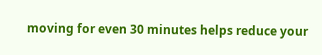moving for even 30 minutes helps reduce your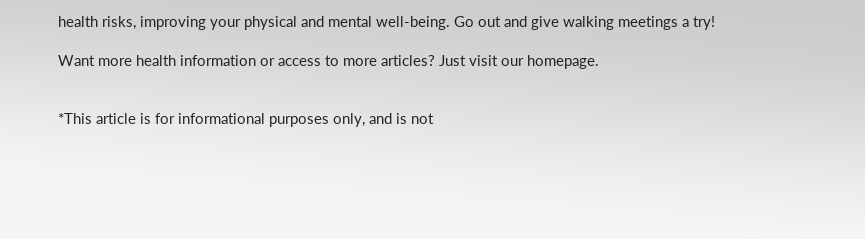health risks, improving your physical and mental well-being. Go out and give walking meetings a try!

Want more health information or access to more articles? Just visit our homepage.


*This article is for informational purposes only, and is not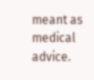meant as medical advice.